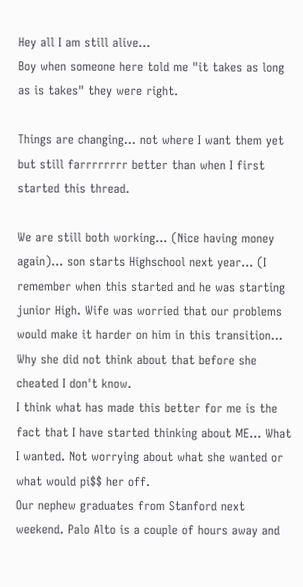Hey all I am still alive...
Boy when someone here told me "it takes as long as is takes" they were right.

Things are changing... not where I want them yet but still farrrrrrrr better than when I first started this thread.

We are still both working... (Nice having money again)... son starts Highschool next year... (I remember when this started and he was starting junior High. Wife was worried that our problems would make it harder on him in this transition... Why she did not think about that before she cheated I don't know.
I think what has made this better for me is the fact that I have started thinking about ME... What I wanted. Not worrying about what she wanted or what would pi$$ her off.
Our nephew graduates from Stanford next weekend. Palo Alto is a couple of hours away and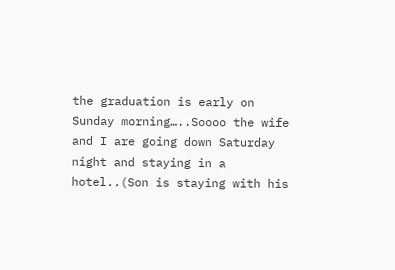the graduation is early on Sunday morning…..Soooo the wife and I are going down Saturday night and staying in a hotel..(Son is staying with his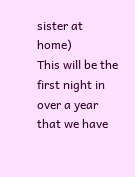sister at home)
This will be the first night in over a year that we have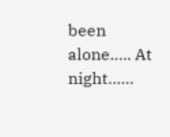been alone….. At night……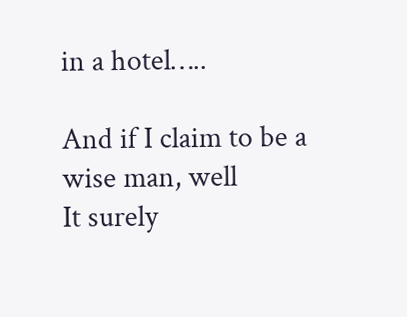in a hotel…..

And if I claim to be a wise man, well
It surely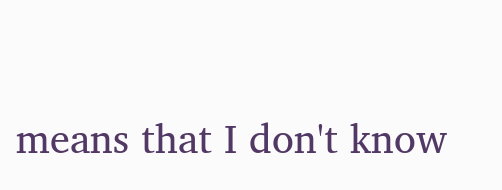means that I don't know